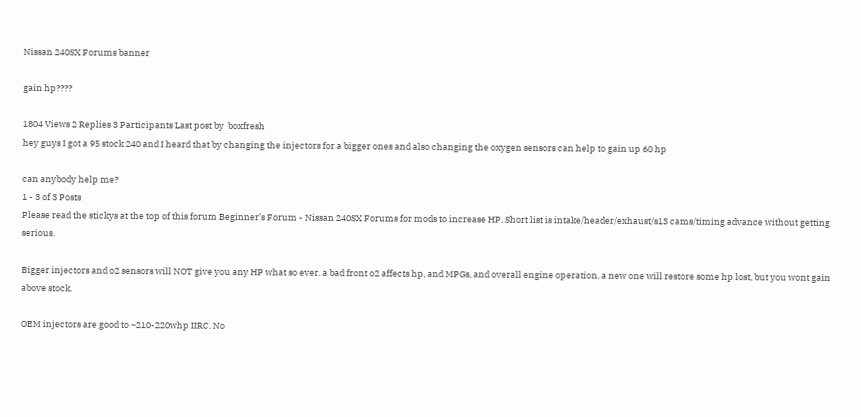Nissan 240SX Forums banner

gain hp????

1804 Views 2 Replies 3 Participants Last post by  boxfresh
hey guys I got a 95 stock 240 and I heard that by changing the injectors for a bigger ones and also changing the oxygen sensors can help to gain up 60 hp

can anybody help me?
1 - 3 of 3 Posts
Please read the stickys at the top of this forum Beginner’s Forum - Nissan 240SX Forums for mods to increase HP. Short list is intake/header/exhaust/s13 cams/timing advance without getting serious.

Bigger injectors and o2 sensors will NOT give you any HP what so ever. a bad front o2 affects hp, and MPGs, and overall engine operation. a new one will restore some hp lost, but you wont gain above stock.

OEM injectors are good to ~210-220whp IIRC. No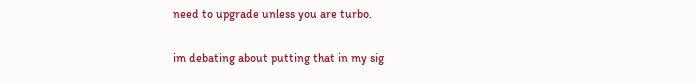need to upgrade unless you are turbo.

im debating about putting that in my sig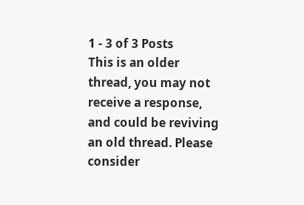1 - 3 of 3 Posts
This is an older thread, you may not receive a response, and could be reviving an old thread. Please consider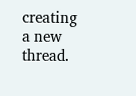creating a new thread.